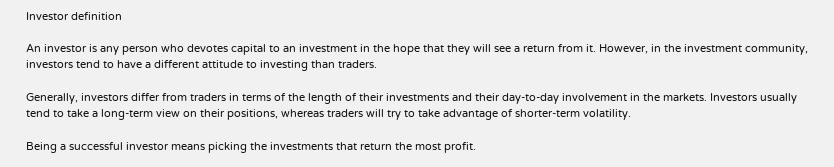Investor definition

An investor is any person who devotes capital to an investment in the hope that they will see a return from it. However, in the investment community, investors tend to have a different attitude to investing than traders.

Generally, investors differ from traders in terms of the length of their investments and their day-to-day involvement in the markets. Investors usually tend to take a long-term view on their positions, whereas traders will try to take advantage of shorter-term volatility.

Being a successful investor means picking the investments that return the most profit.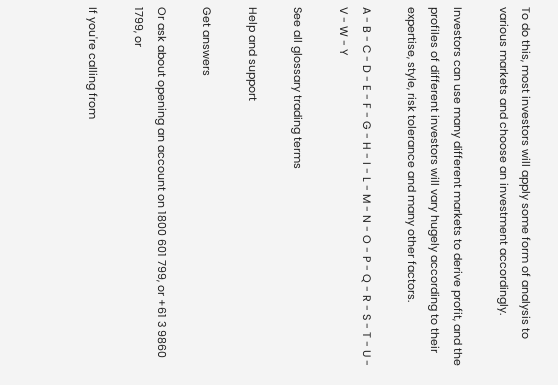To do this, most investors will apply some form of analysis to various markets and choose an investment accordingly.

Investors can use many different markets to derive profit, and the profiles of different investors will vary hugely according to their expertise, style, risk tolerance and many other factors.

A - B - C - D - E - F - G - H - I - L - M - N - O - P - Q - R - S - T - U - V - W - Y

See all glossary trading terms

Help and support

Get answers

Or ask about opening an account on 1800 601 799, or +61 3 9860 1799, or

If you're calling from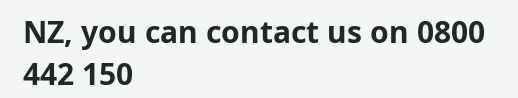NZ, you can contact us on 0800 442 150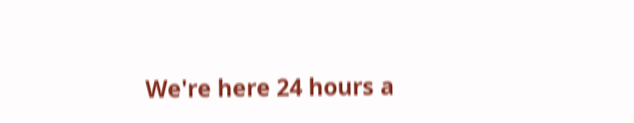We're here 24 hours a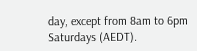day, except from 8am to 6pm Saturdays (AEDT).